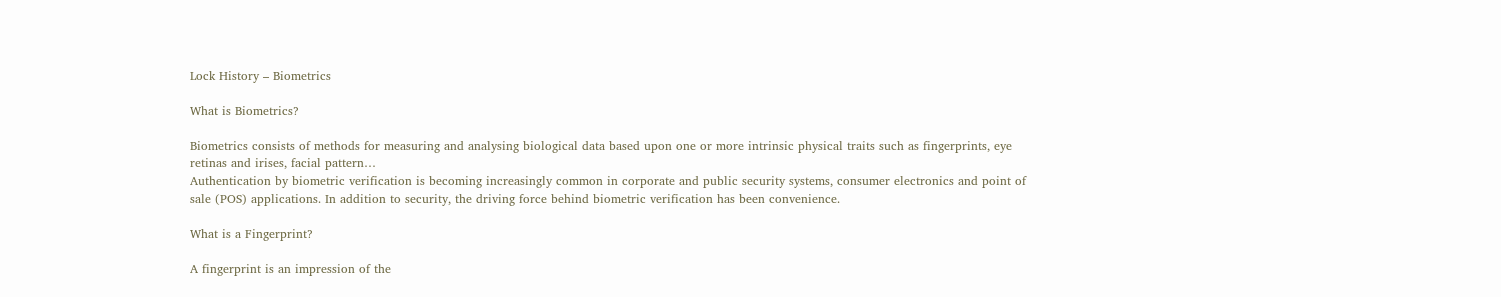Lock History – Biometrics

What is Biometrics?

Biometrics consists of methods for measuring and analysing biological data based upon one or more intrinsic physical traits such as fingerprints, eye retinas and irises, facial pattern…
Authentication by biometric verification is becoming increasingly common in corporate and public security systems, consumer electronics and point of sale (POS) applications. In addition to security, the driving force behind biometric verification has been convenience.

What is a Fingerprint?

A fingerprint is an impression of the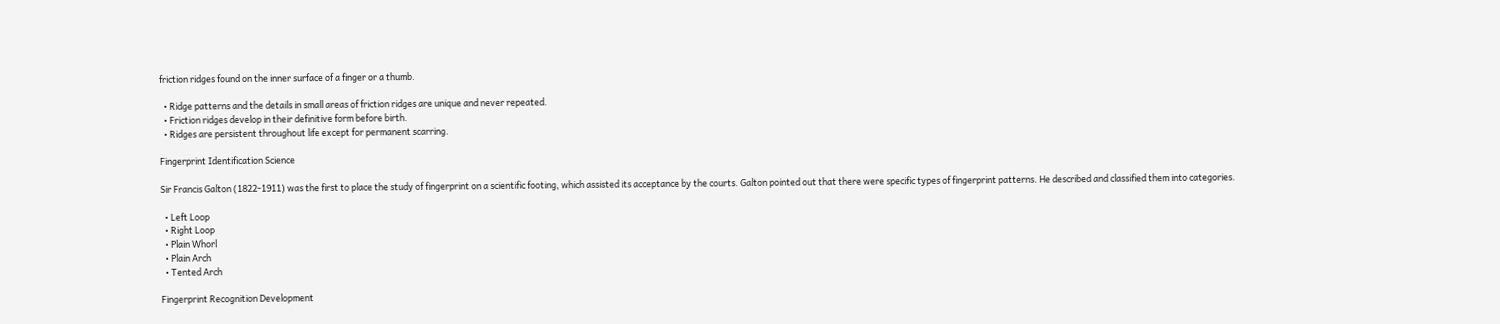friction ridges found on the inner surface of a finger or a thumb.

  • Ridge patterns and the details in small areas of friction ridges are unique and never repeated.
  • Friction ridges develop in their definitive form before birth.
  • Ridges are persistent throughout life except for permanent scarring.

Fingerprint Identification Science

Sir Francis Galton (1822-1911) was the first to place the study of fingerprint on a scientific footing, which assisted its acceptance by the courts. Galton pointed out that there were specific types of fingerprint patterns. He described and classified them into categories.

  • Left Loop
  • Right Loop
  • Plain Whorl
  • Plain Arch
  • Tented Arch

Fingerprint Recognition Development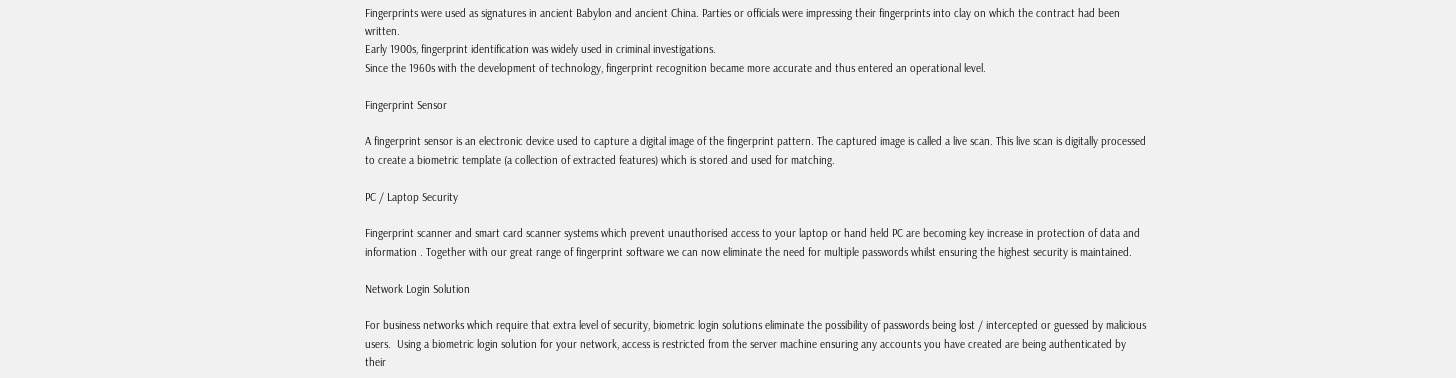Fingerprints were used as signatures in ancient Babylon and ancient China. Parties or officials were impressing their fingerprints into clay on which the contract had been written.
Early 1900s, fingerprint identification was widely used in criminal investigations.
Since the 1960s with the development of technology, fingerprint recognition became more accurate and thus entered an operational level.

Fingerprint Sensor

A fingerprint sensor is an electronic device used to capture a digital image of the fingerprint pattern. The captured image is called a live scan. This live scan is digitally processed to create a biometric template (a collection of extracted features) which is stored and used for matching.

PC / Laptop Security

Fingerprint scanner and smart card scanner systems which prevent unauthorised access to your laptop or hand held PC are becoming key increase in protection of data and information . Together with our great range of fingerprint software we can now eliminate the need for multiple passwords whilst ensuring the highest security is maintained.

Network Login Solution

For business networks which require that extra level of security, biometric login solutions eliminate the possibility of passwords being lost / intercepted or guessed by malicious users.  Using a biometric login solution for your network, access is restricted from the server machine ensuring any accounts you have created are being authenticated by their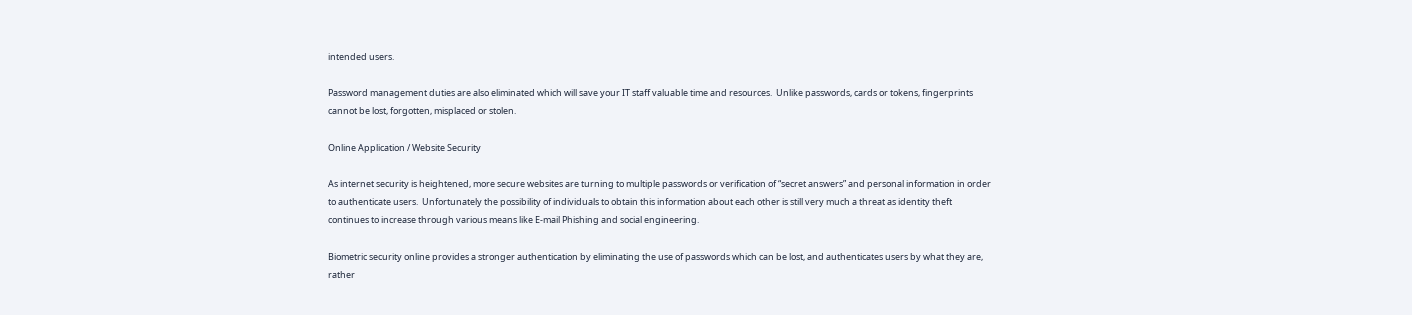intended users.

Password management duties are also eliminated which will save your IT staff valuable time and resources.  Unlike passwords, cards or tokens, fingerprints cannot be lost, forgotten, misplaced or stolen.

Online Application / Website Security

As internet security is heightened, more secure websites are turning to multiple passwords or verification of “secret answers” and personal information in order to authenticate users.  Unfortunately the possibility of individuals to obtain this information about each other is still very much a threat as identity theft continues to increase through various means like E-mail Phishing and social engineering.

Biometric security online provides a stronger authentication by eliminating the use of passwords which can be lost, and authenticates users by what they are, rather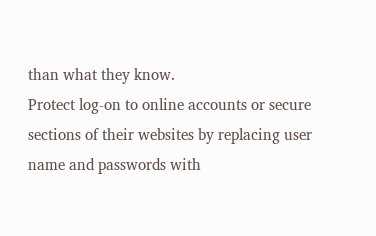than what they know.
Protect log-on to online accounts or secure sections of their websites by replacing user name and passwords with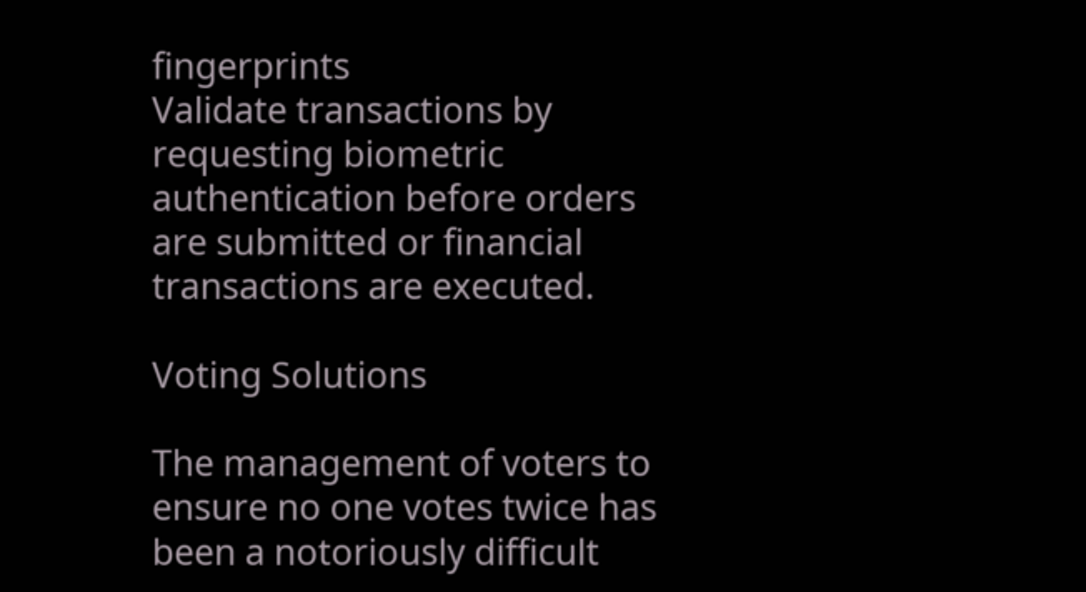fingerprints
Validate transactions by requesting biometric authentication before orders are submitted or financial transactions are executed.

Voting Solutions

The management of voters to ensure no one votes twice has been a notoriously difficult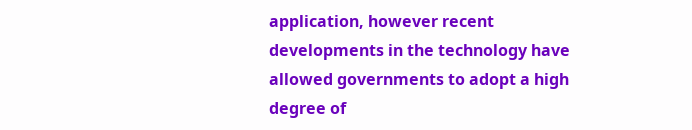application, however recent developments in the technology have allowed governments to adopt a high degree of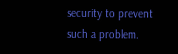security to prevent such a problem.